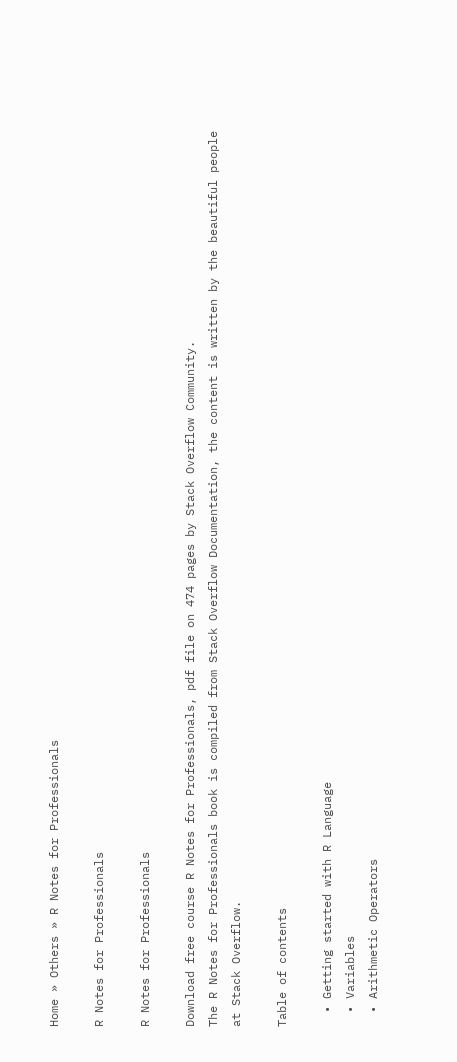Home » Others » R Notes for Professionals

R Notes for Professionals

R Notes for Professionals

Download free course R Notes for Professionals, pdf file on 474 pages by Stack Overflow Community.
The R Notes for Professionals book is compiled from Stack Overflow Documentation, the content is written by the beautiful people at Stack Overflow.

Table of contents

  • Getting started with R Language
  • Variables
  • Arithmetic Operators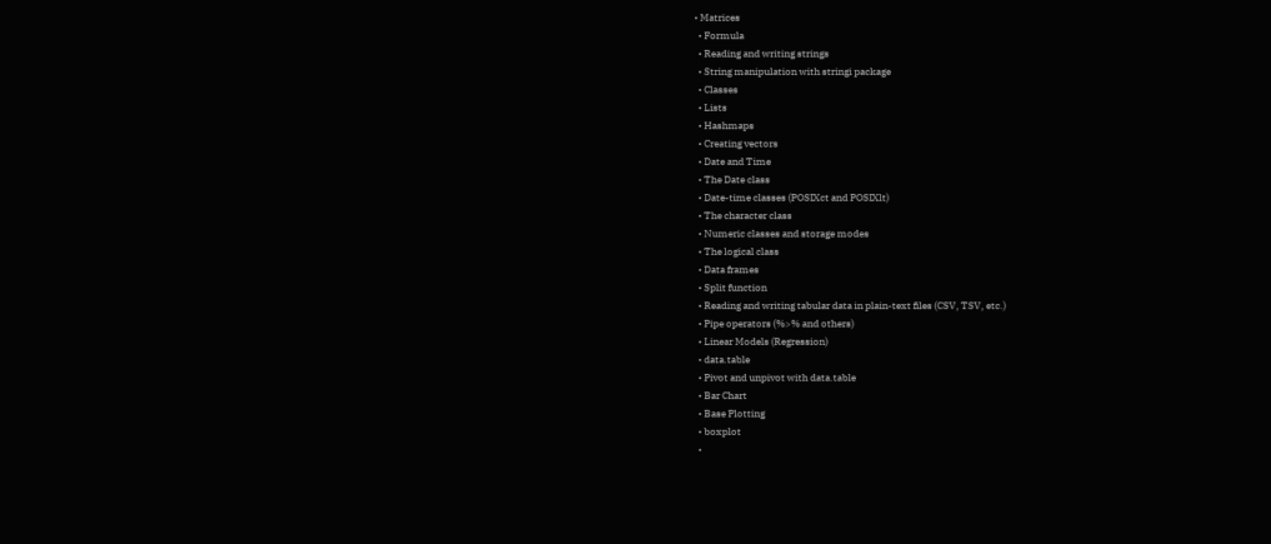• Matrices
  • Formula
  • Reading and writing strings
  • String manipulation with stringi package
  • Classes
  • Lists
  • Hashmaps
  • Creating vectors
  • Date and Time
  • The Date class
  • Date-time classes (POSIXct and POSIXlt)
  • The character class
  • Numeric classes and storage modes
  • The logical class
  • Data frames
  • Split function
  • Reading and writing tabular data in plain-text files (CSV, TSV, etc.)
  • Pipe operators (%>% and others)
  • Linear Models (Regression)
  • data.table
  • Pivot and unpivot with data.table
  • Bar Chart
  • Base Plotting
  • boxplot
  •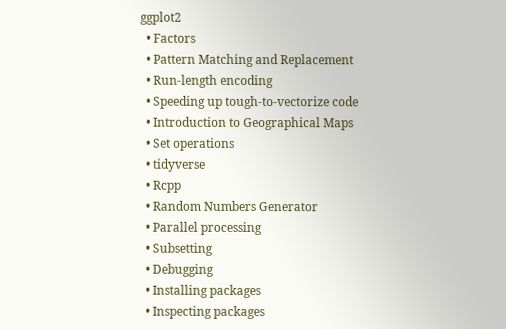ggplot2
  • Factors
  • Pattern Matching and Replacement
  • Run-length encoding
  • Speeding up tough-to-vectorize code
  • Introduction to Geographical Maps
  • Set operations
  • tidyverse
  • Rcpp
  • Random Numbers Generator
  • Parallel processing
  • Subsetting
  • Debugging
  • Installing packages
  • Inspecting packages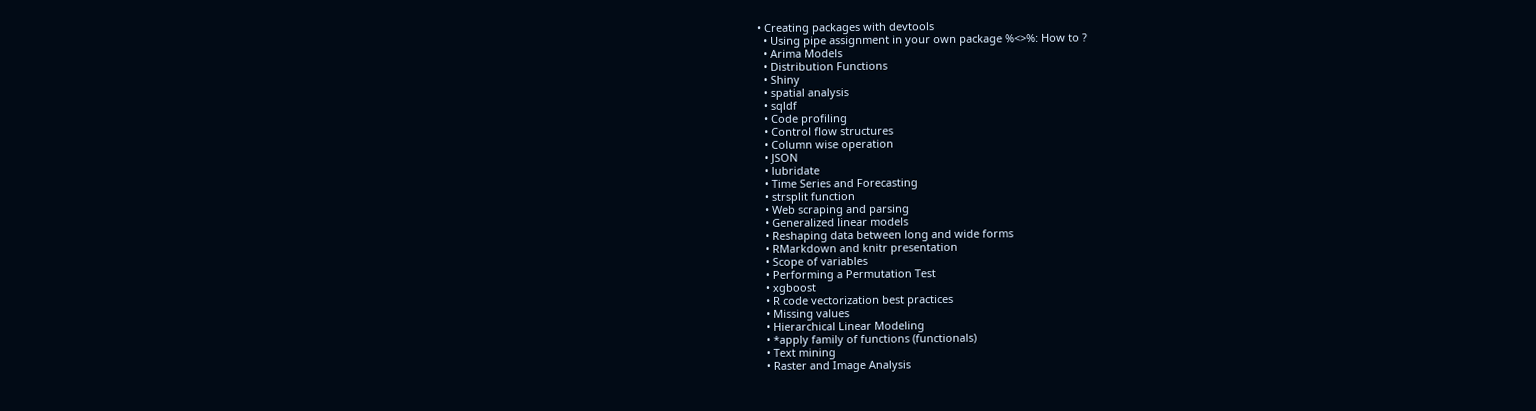• Creating packages with devtools
  • Using pipe assignment in your own package %<>%: How to ?
  • Arima Models
  • Distribution Functions
  • Shiny
  • spatial analysis
  • sqldf
  • Code profiling
  • Control flow structures
  • Column wise operation
  • JSON
  • lubridate
  • Time Series and Forecasting
  • strsplit function
  • Web scraping and parsing
  • Generalized linear models
  • Reshaping data between long and wide forms
  • RMarkdown and knitr presentation
  • Scope of variables
  • Performing a Permutation Test
  • xgboost
  • R code vectorization best practices
  • Missing values
  • Hierarchical Linear Modeling
  • *apply family of functions (functionals)
  • Text mining
  • Raster and Image Analysis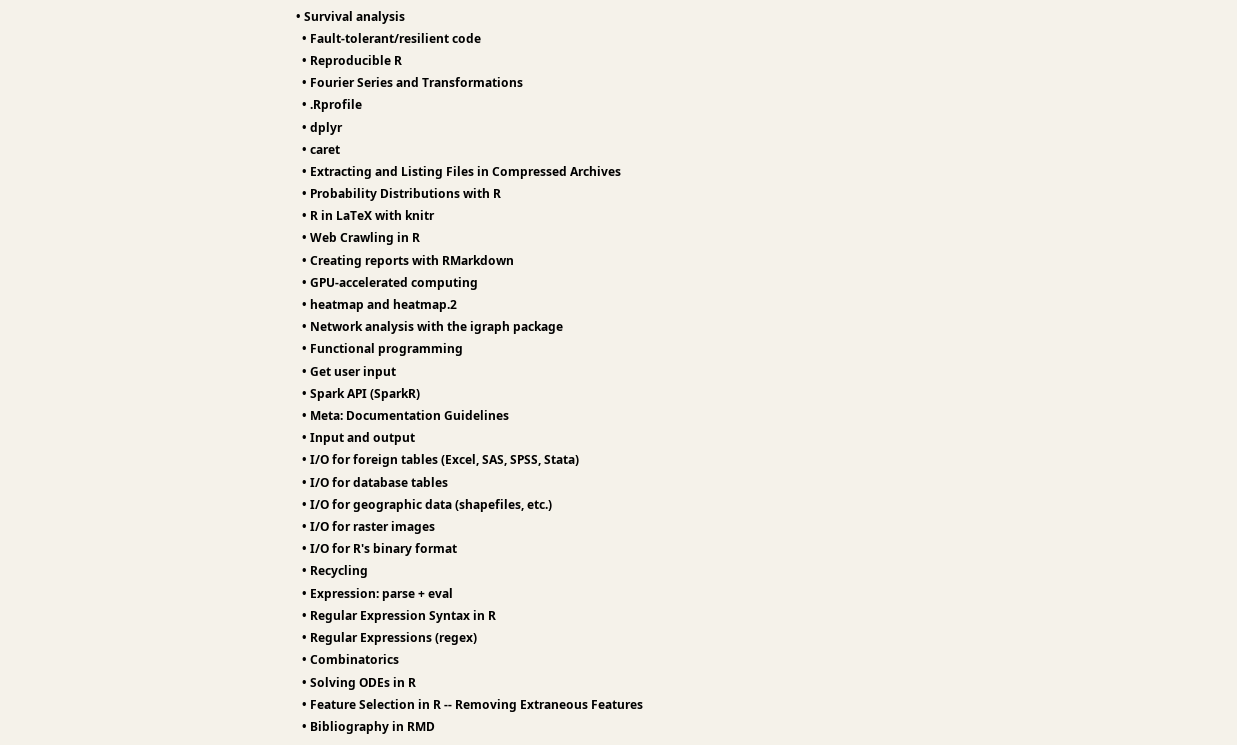• Survival analysis
  • Fault-tolerant/resilient code
  • Reproducible R
  • Fourier Series and Transformations
  • .Rprofile
  • dplyr
  • caret
  • Extracting and Listing Files in Compressed Archives
  • Probability Distributions with R
  • R in LaTeX with knitr
  • Web Crawling in R
  • Creating reports with RMarkdown
  • GPU-accelerated computing
  • heatmap and heatmap.2
  • Network analysis with the igraph package
  • Functional programming
  • Get user input
  • Spark API (SparkR)
  • Meta: Documentation Guidelines
  • Input and output
  • I/O for foreign tables (Excel, SAS, SPSS, Stata)
  • I/O for database tables
  • I/O for geographic data (shapefiles, etc.)
  • I/O for raster images
  • I/O for R's binary format
  • Recycling
  • Expression: parse + eval
  • Regular Expression Syntax in R
  • Regular Expressions (regex)
  • Combinatorics
  • Solving ODEs in R
  • Feature Selection in R -- Removing Extraneous Features
  • Bibliography in RMD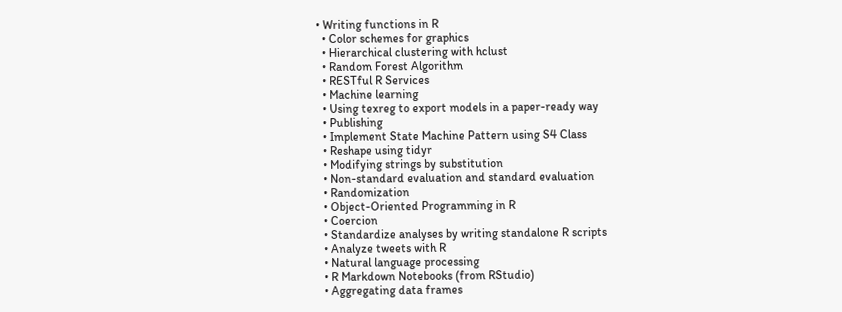• Writing functions in R
  • Color schemes for graphics
  • Hierarchical clustering with hclust
  • Random Forest Algorithm
  • RESTful R Services
  • Machine learning
  • Using texreg to export models in a paper-ready way
  • Publishing
  • Implement State Machine Pattern using S4 Class
  • Reshape using tidyr
  • Modifying strings by substitution
  • Non-standard evaluation and standard evaluation
  • Randomization
  • Object-Oriented Programming in R
  • Coercion
  • Standardize analyses by writing standalone R scripts
  • Analyze tweets with R
  • Natural language processing
  • R Markdown Notebooks (from RStudio)
  • Aggregating data frames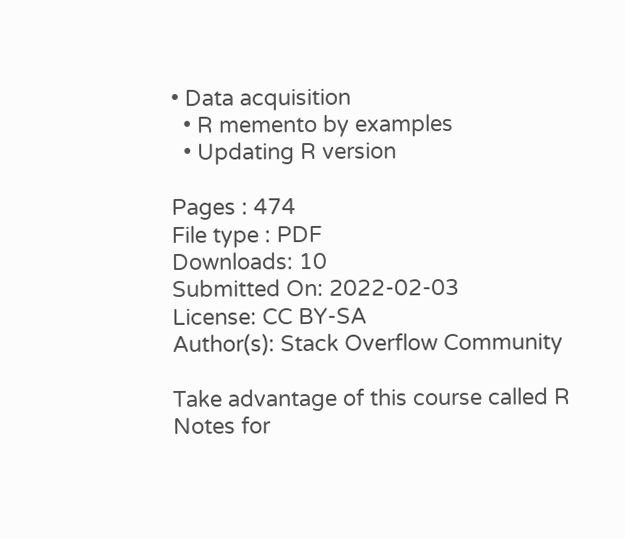• Data acquisition
  • R memento by examples
  • Updating R version

Pages : 474
File type : PDF
Downloads: 10
Submitted On: 2022-02-03
License: CC BY-SA
Author(s): Stack Overflow Community

Take advantage of this course called R Notes for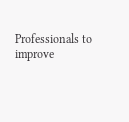Professionals to improve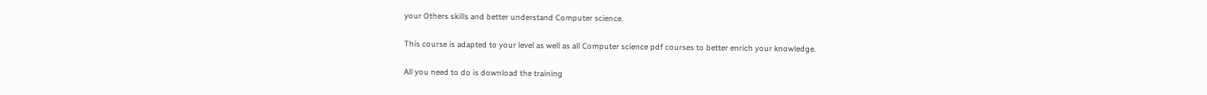your Others skills and better understand Computer science.

This course is adapted to your level as well as all Computer science pdf courses to better enrich your knowledge.

All you need to do is download the training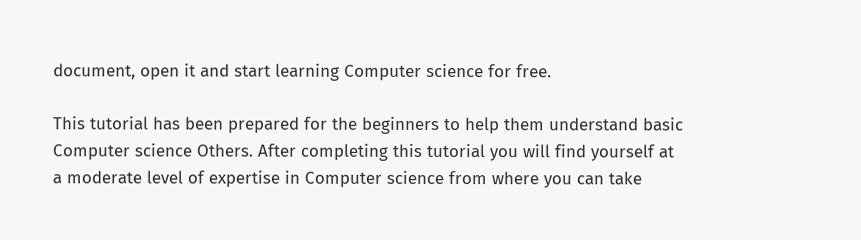document, open it and start learning Computer science for free.

This tutorial has been prepared for the beginners to help them understand basic Computer science Others. After completing this tutorial you will find yourself at a moderate level of expertise in Computer science from where you can take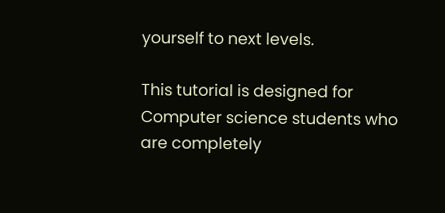yourself to next levels.

This tutorial is designed for Computer science students who are completely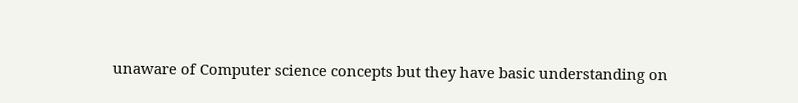unaware of Computer science concepts but they have basic understanding on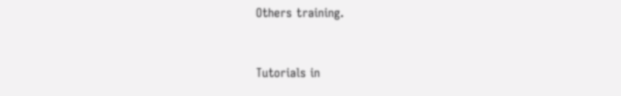Others training.


Tutorials in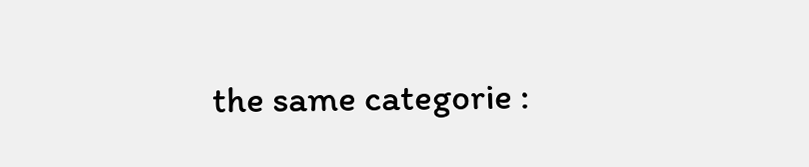the same categorie :